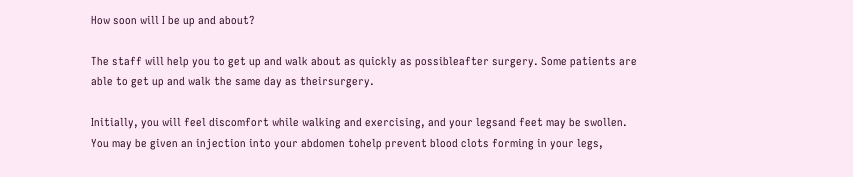How soon will I be up and about?

The staff will help you to get up and walk about as quickly as possibleafter surgery. Some patients are able to get up and walk the same day as theirsurgery.

Initially, you will feel discomfort while walking and exercising, and your legsand feet may be swollen. You may be given an injection into your abdomen tohelp prevent blood clots forming in your legs,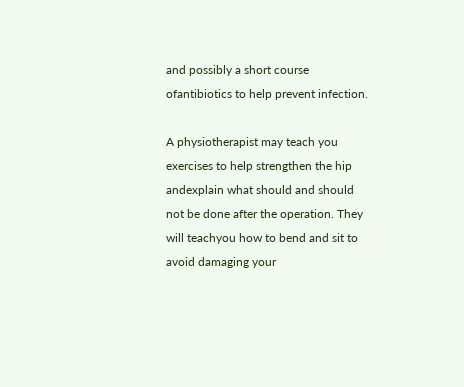and possibly a short course ofantibiotics to help prevent infection.

A physiotherapist may teach you exercises to help strengthen the hip andexplain what should and should not be done after the operation. They will teachyou how to bend and sit to avoid damaging your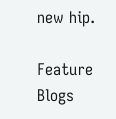new hip.

Feature Blogs